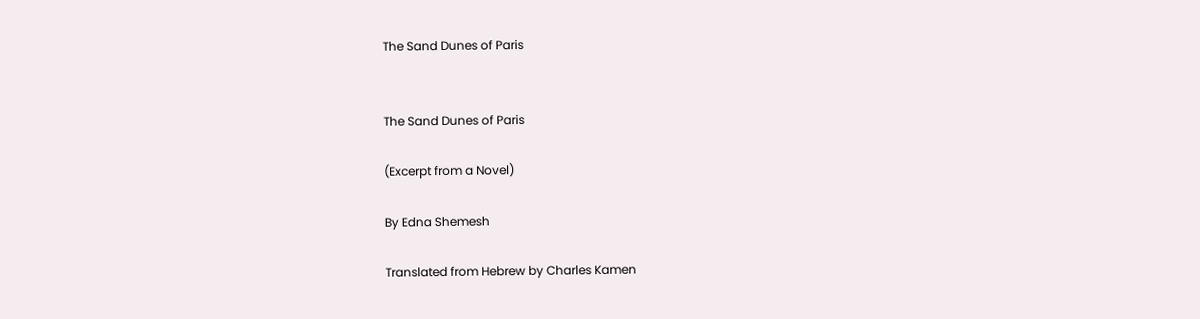The Sand Dunes of Paris


The Sand Dunes of Paris

(Excerpt from a Novel)

By Edna Shemesh

Translated from Hebrew by Charles Kamen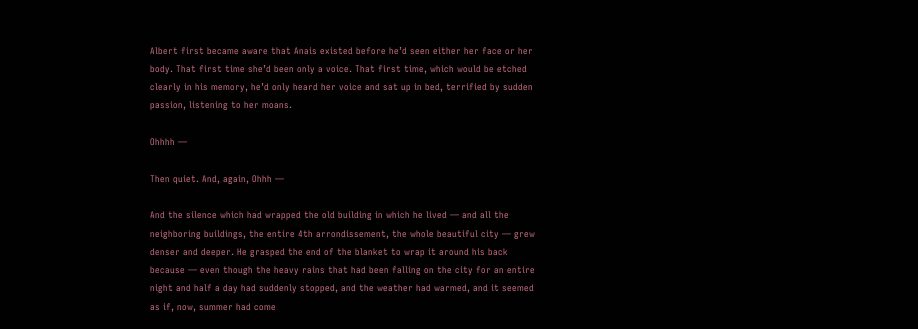Albert first became aware that Anais existed before he’d seen either her face or her body. That first time she’d been only a voice. That first time, which would be etched clearly in his memory, he’d only heard her voice and sat up in bed, terrified by sudden passion, listening to her moans.

Ohhhh —

Then quiet. And, again, Ohhh —

And the silence which had wrapped the old building in which he lived — and all the neighboring buildings, the entire 4th arrondissement, the whole beautiful city — grew denser and deeper. He grasped the end of the blanket to wrap it around his back because — even though the heavy rains that had been falling on the city for an entire night and half a day had suddenly stopped, and the weather had warmed, and it seemed as if, now, summer had come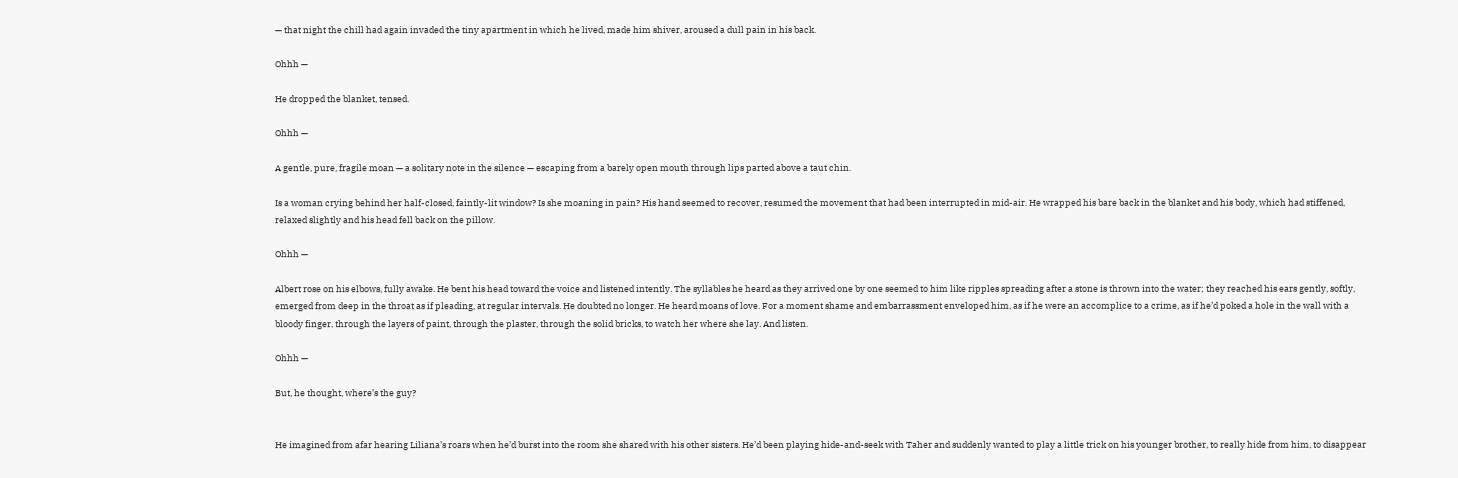— that night the chill had again invaded the tiny apartment in which he lived, made him shiver, aroused a dull pain in his back.

Ohhh —

He dropped the blanket, tensed.

Ohhh —

A gentle, pure, fragile moan — a solitary note in the silence — escaping from a barely open mouth through lips parted above a taut chin.

Is a woman crying behind her half-closed, faintly-lit window? Is she moaning in pain? His hand seemed to recover, resumed the movement that had been interrupted in mid-air. He wrapped his bare back in the blanket and his body, which had stiffened, relaxed slightly and his head fell back on the pillow.

Ohhh —

Albert rose on his elbows, fully awake. He bent his head toward the voice and listened intently. The syllables he heard as they arrived one by one seemed to him like ripples spreading after a stone is thrown into the water; they reached his ears gently, softly, emerged from deep in the throat as if pleading, at regular intervals. He doubted no longer. He heard moans of love. For a moment shame and embarrassment enveloped him, as if he were an accomplice to a crime, as if he’d poked a hole in the wall with a bloody finger, through the layers of paint, through the plaster, through the solid bricks, to watch her where she lay. And listen.

Ohhh —

But, he thought, where’s the guy?


He imagined from afar hearing Liliana’s roars when he’d burst into the room she shared with his other sisters. He’d been playing hide-and-seek with Taher and suddenly wanted to play a little trick on his younger brother, to really hide from him, to disappear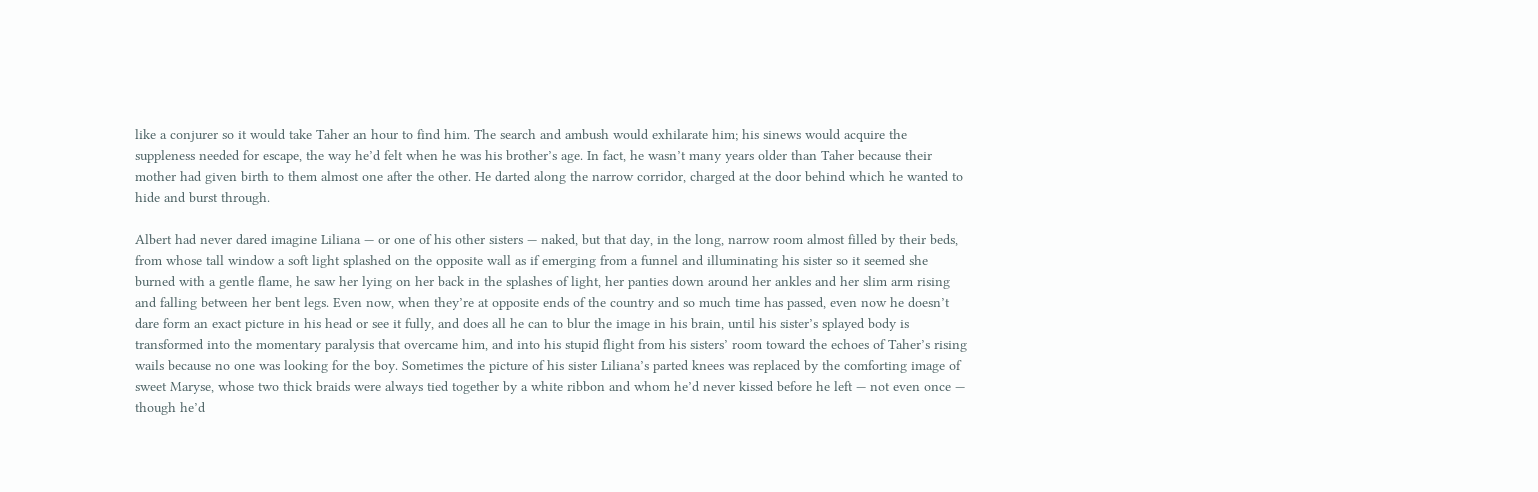like a conjurer so it would take Taher an hour to find him. The search and ambush would exhilarate him; his sinews would acquire the suppleness needed for escape, the way he’d felt when he was his brother’s age. In fact, he wasn’t many years older than Taher because their mother had given birth to them almost one after the other. He darted along the narrow corridor, charged at the door behind which he wanted to hide and burst through.

Albert had never dared imagine Liliana — or one of his other sisters — naked, but that day, in the long, narrow room almost filled by their beds, from whose tall window a soft light splashed on the opposite wall as if emerging from a funnel and illuminating his sister so it seemed she burned with a gentle flame, he saw her lying on her back in the splashes of light, her panties down around her ankles and her slim arm rising and falling between her bent legs. Even now, when they’re at opposite ends of the country and so much time has passed, even now he doesn’t dare form an exact picture in his head or see it fully, and does all he can to blur the image in his brain, until his sister’s splayed body is transformed into the momentary paralysis that overcame him, and into his stupid flight from his sisters’ room toward the echoes of Taher’s rising wails because no one was looking for the boy. Sometimes the picture of his sister Liliana’s parted knees was replaced by the comforting image of sweet Maryse, whose two thick braids were always tied together by a white ribbon and whom he’d never kissed before he left — not even once — though he’d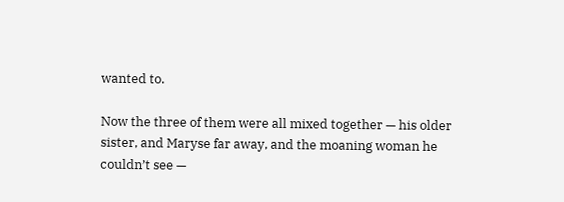wanted to.

Now the three of them were all mixed together — his older sister, and Maryse far away, and the moaning woman he couldn’t see —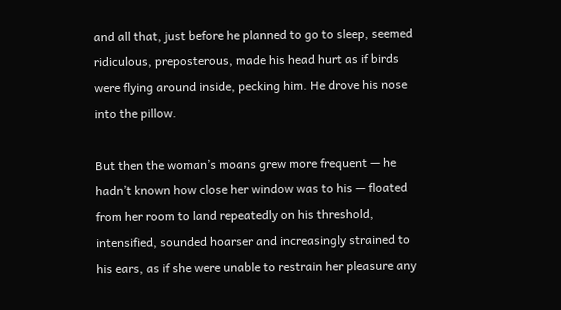and all that, just before he planned to go to sleep, seemed ridiculous, preposterous, made his head hurt as if birds were flying around inside, pecking him. He drove his nose into the pillow.

But then the woman’s moans grew more frequent — he hadn’t known how close her window was to his — floated from her room to land repeatedly on his threshold, intensified, sounded hoarser and increasingly strained to his ears, as if she were unable to restrain her pleasure any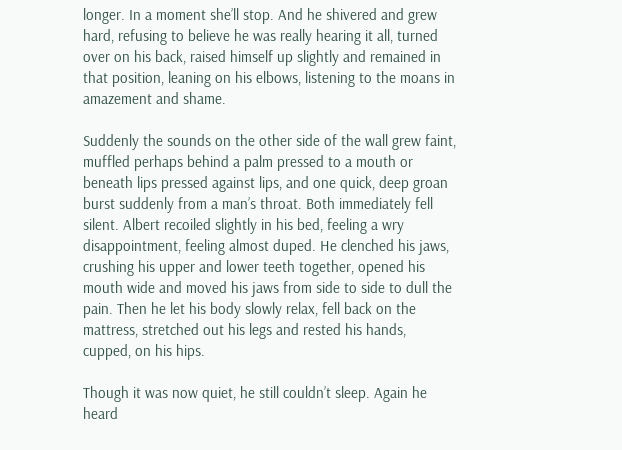longer. In a moment she’ll stop. And he shivered and grew hard, refusing to believe he was really hearing it all, turned over on his back, raised himself up slightly and remained in that position, leaning on his elbows, listening to the moans in amazement and shame.

Suddenly the sounds on the other side of the wall grew faint, muffled perhaps behind a palm pressed to a mouth or beneath lips pressed against lips, and one quick, deep groan burst suddenly from a man’s throat. Both immediately fell silent. Albert recoiled slightly in his bed, feeling a wry disappointment, feeling almost duped. He clenched his jaws, crushing his upper and lower teeth together, opened his mouth wide and moved his jaws from side to side to dull the pain. Then he let his body slowly relax, fell back on the mattress, stretched out his legs and rested his hands, cupped, on his hips.

Though it was now quiet, he still couldn’t sleep. Again he heard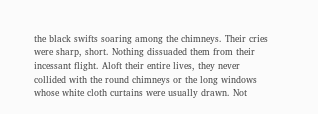the black swifts soaring among the chimneys. Their cries were sharp, short. Nothing dissuaded them from their incessant flight. Aloft their entire lives, they never collided with the round chimneys or the long windows whose white cloth curtains were usually drawn. Not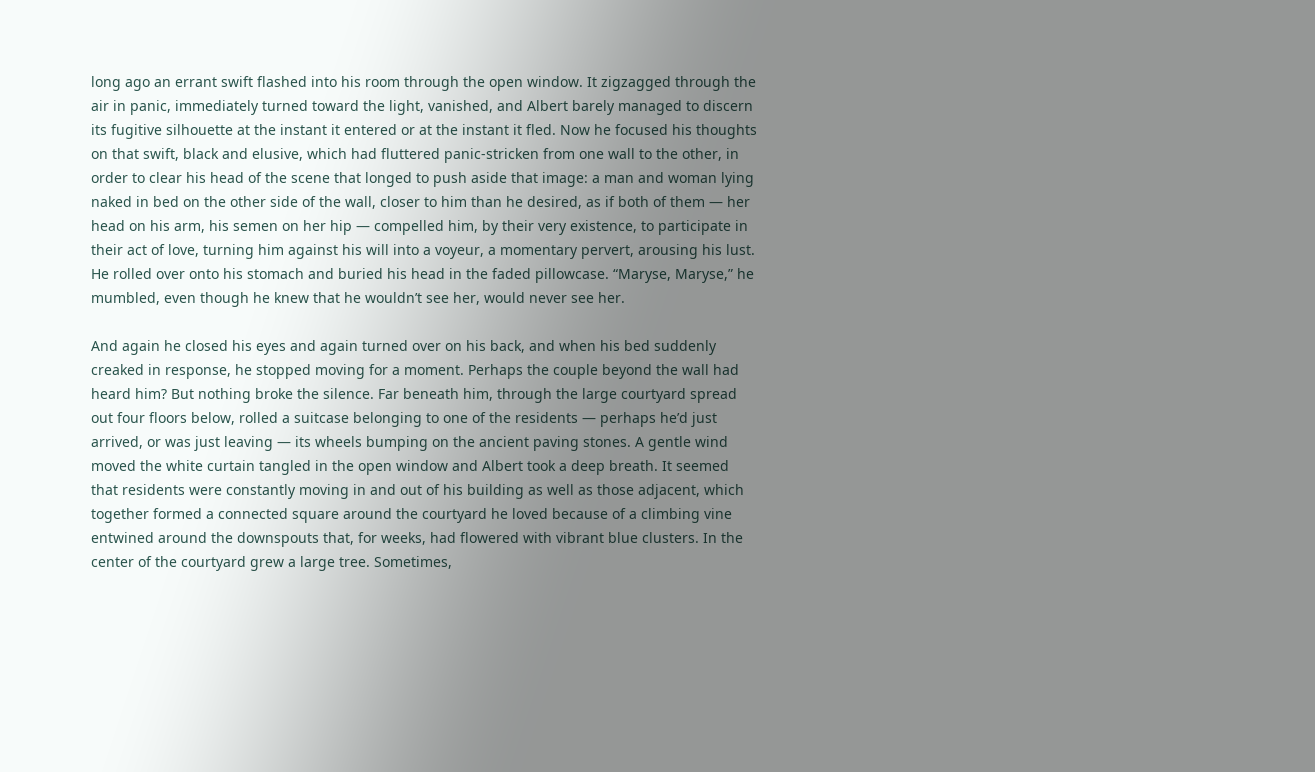long ago an errant swift flashed into his room through the open window. It zigzagged through the air in panic, immediately turned toward the light, vanished, and Albert barely managed to discern its fugitive silhouette at the instant it entered or at the instant it fled. Now he focused his thoughts on that swift, black and elusive, which had fluttered panic-stricken from one wall to the other, in order to clear his head of the scene that longed to push aside that image: a man and woman lying naked in bed on the other side of the wall, closer to him than he desired, as if both of them — her head on his arm, his semen on her hip — compelled him, by their very existence, to participate in their act of love, turning him against his will into a voyeur, a momentary pervert, arousing his lust. He rolled over onto his stomach and buried his head in the faded pillowcase. “Maryse, Maryse,” he mumbled, even though he knew that he wouldn’t see her, would never see her.

And again he closed his eyes and again turned over on his back, and when his bed suddenly creaked in response, he stopped moving for a moment. Perhaps the couple beyond the wall had heard him? But nothing broke the silence. Far beneath him, through the large courtyard spread out four floors below, rolled a suitcase belonging to one of the residents — perhaps he’d just arrived, or was just leaving — its wheels bumping on the ancient paving stones. A gentle wind moved the white curtain tangled in the open window and Albert took a deep breath. It seemed that residents were constantly moving in and out of his building as well as those adjacent, which together formed a connected square around the courtyard he loved because of a climbing vine entwined around the downspouts that, for weeks, had flowered with vibrant blue clusters. In the center of the courtyard grew a large tree. Sometimes,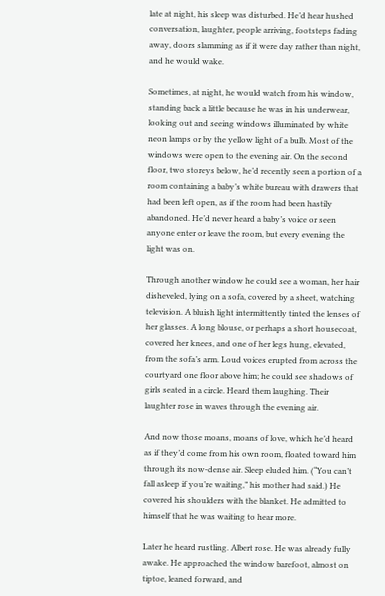late at night, his sleep was disturbed. He’d hear hushed conversation, laughter, people arriving, footsteps fading away, doors slamming as if it were day rather than night, and he would wake.

Sometimes, at night, he would watch from his window, standing back a little because he was in his underwear, looking out and seeing windows illuminated by white neon lamps or by the yellow light of a bulb. Most of the windows were open to the evening air. On the second floor, two storeys below, he’d recently seen a portion of a room containing a baby’s white bureau with drawers that had been left open, as if the room had been hastily abandoned. He’d never heard a baby’s voice or seen anyone enter or leave the room, but every evening the light was on.

Through another window he could see a woman, her hair disheveled, lying on a sofa, covered by a sheet, watching television. A bluish light intermittently tinted the lenses of her glasses. A long blouse, or perhaps a short housecoat, covered her knees, and one of her legs hung, elevated, from the sofa’s arm. Loud voices erupted from across the courtyard one floor above him; he could see shadows of girls seated in a circle. Heard them laughing. Their laughter rose in waves through the evening air.

And now those moans, moans of love, which he’d heard as if they’d come from his own room, floated toward him through its now-dense air. Sleep eluded him. (“You can’t fall asleep if you’re waiting,” his mother had said.) He covered his shoulders with the blanket. He admitted to himself that he was waiting to hear more.

Later he heard rustling. Albert rose. He was already fully awake. He approached the window barefoot, almost on tiptoe, leaned forward, and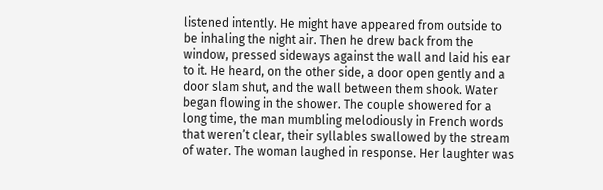listened intently. He might have appeared from outside to be inhaling the night air. Then he drew back from the window, pressed sideways against the wall and laid his ear to it. He heard, on the other side, a door open gently and a door slam shut, and the wall between them shook. Water began flowing in the shower. The couple showered for a long time, the man mumbling melodiously in French words that weren’t clear, their syllables swallowed by the stream of water. The woman laughed in response. Her laughter was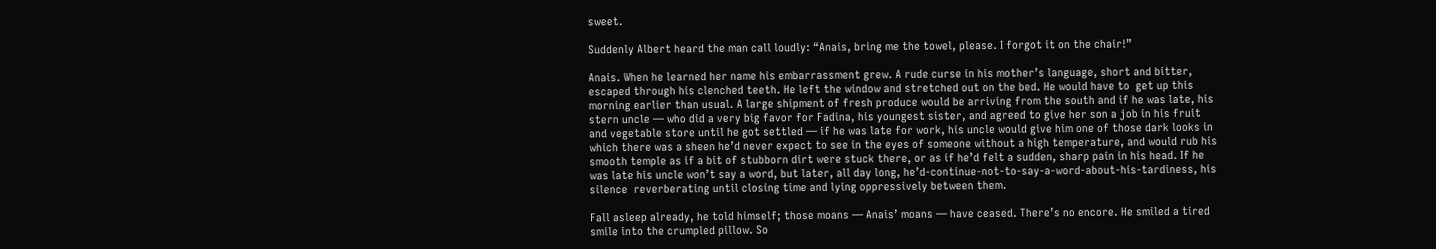sweet.

Suddenly Albert heard the man call loudly: “Anais, bring me the towel, please. I forgot it on the chair!”

Anais. When he learned her name his embarrassment grew. A rude curse in his mother’s language, short and bitter, escaped through his clenched teeth. He left the window and stretched out on the bed. He would have to  get up this morning earlier than usual. A large shipment of fresh produce would be arriving from the south and if he was late, his stern uncle — who did a very big favor for Fadina, his youngest sister, and agreed to give her son a job in his fruit and vegetable store until he got settled — if he was late for work, his uncle would give him one of those dark looks in which there was a sheen he’d never expect to see in the eyes of someone without a high temperature, and would rub his smooth temple as if a bit of stubborn dirt were stuck there, or as if he’d felt a sudden, sharp pain in his head. If he was late his uncle won’t say a word, but later, all day long, he’d-continue-not-to-say-a-word-about-his-tardiness, his silence  reverberating until closing time and lying oppressively between them.

Fall asleep already, he told himself; those moans — Anais’ moans — have ceased. There’s no encore. He smiled a tired smile into the crumpled pillow. So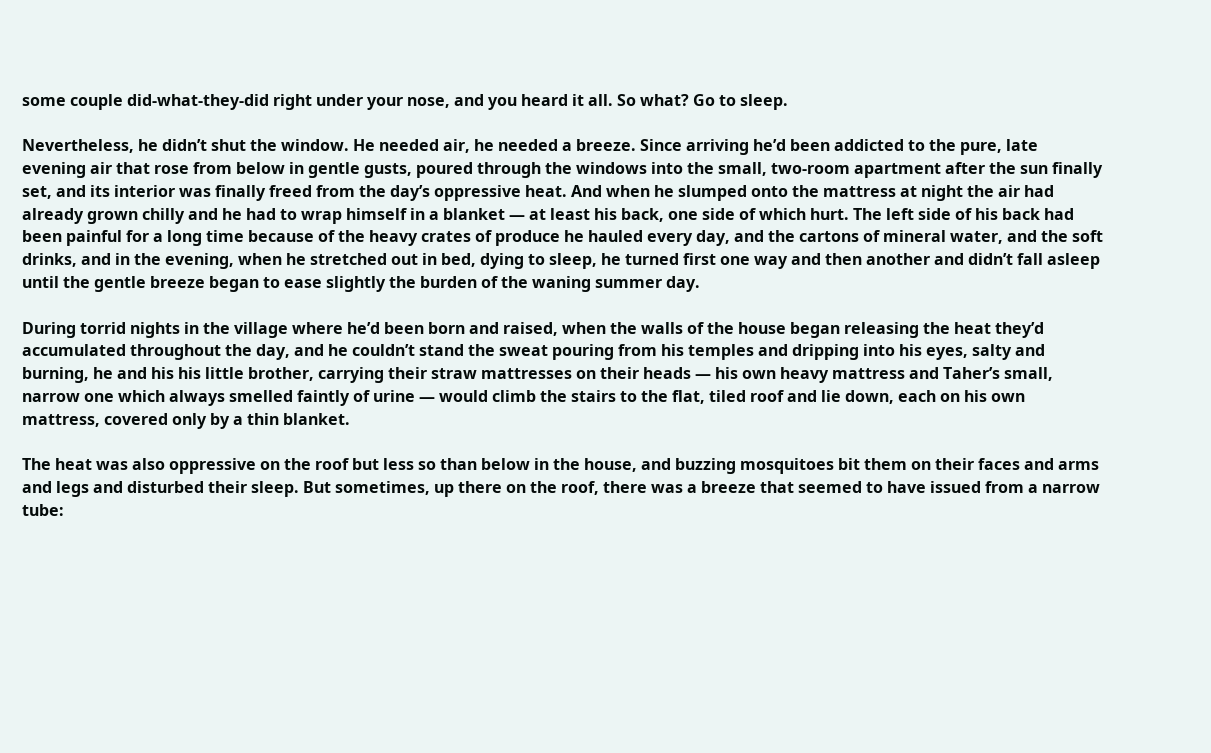some couple did-what-they-did right under your nose, and you heard it all. So what? Go to sleep.

Nevertheless, he didn’t shut the window. He needed air, he needed a breeze. Since arriving he’d been addicted to the pure, late evening air that rose from below in gentle gusts, poured through the windows into the small, two-room apartment after the sun finally set, and its interior was finally freed from the day’s oppressive heat. And when he slumped onto the mattress at night the air had already grown chilly and he had to wrap himself in a blanket — at least his back, one side of which hurt. The left side of his back had been painful for a long time because of the heavy crates of produce he hauled every day, and the cartons of mineral water, and the soft drinks, and in the evening, when he stretched out in bed, dying to sleep, he turned first one way and then another and didn’t fall asleep until the gentle breeze began to ease slightly the burden of the waning summer day.

During torrid nights in the village where he’d been born and raised, when the walls of the house began releasing the heat they’d accumulated throughout the day, and he couldn’t stand the sweat pouring from his temples and dripping into his eyes, salty and burning, he and his his little brother, carrying their straw mattresses on their heads — his own heavy mattress and Taher’s small, narrow one which always smelled faintly of urine — would climb the stairs to the flat, tiled roof and lie down, each on his own mattress, covered only by a thin blanket.

The heat was also oppressive on the roof but less so than below in the house, and buzzing mosquitoes bit them on their faces and arms and legs and disturbed their sleep. But sometimes, up there on the roof, there was a breeze that seemed to have issued from a narrow tube: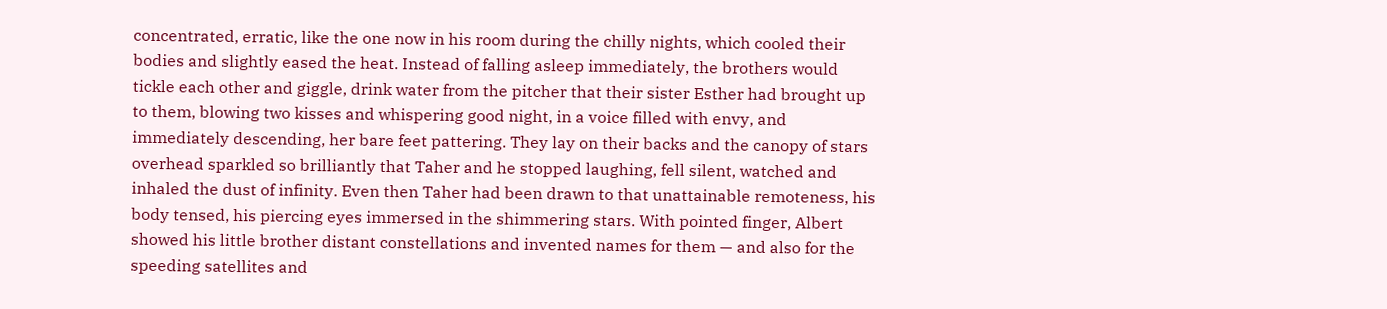concentrated, erratic, like the one now in his room during the chilly nights, which cooled their bodies and slightly eased the heat. Instead of falling asleep immediately, the brothers would tickle each other and giggle, drink water from the pitcher that their sister Esther had brought up to them, blowing two kisses and whispering good night, in a voice filled with envy, and immediately descending, her bare feet pattering. They lay on their backs and the canopy of stars overhead sparkled so brilliantly that Taher and he stopped laughing, fell silent, watched and inhaled the dust of infinity. Even then Taher had been drawn to that unattainable remoteness, his body tensed, his piercing eyes immersed in the shimmering stars. With pointed finger, Albert showed his little brother distant constellations and invented names for them — and also for the speeding satellites and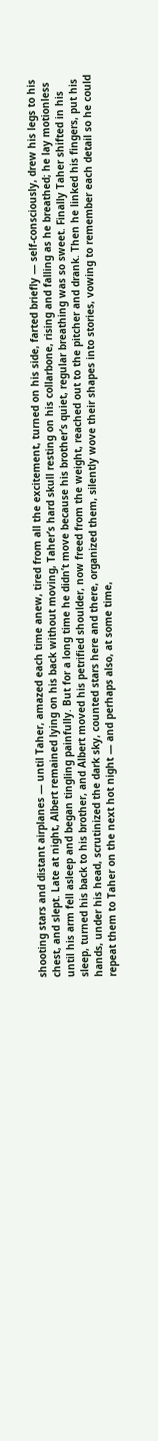shooting stars and distant airplanes — until Taher, amazed each time anew, tired from all the excitement, turned on his side, farted briefly — self-consciously, drew his legs to his chest, and slept. Late at night, Albert remained lying on his back without moving, Taher’s hard skull resting on his collarbone, rising and falling as he breathed; he lay motionless until his arm fell asleep and began tingling painfully. But for a long time he didn’t move because his brother’s quiet, regular breathing was so sweet. Finally Taher shifted in his sleep, turned his back to his brother, and Albert moved his petrified shoulder, now freed from the weight, reached out to the pitcher and drank. Then he linked his fingers, put his hands, under his head, scrutinized the dark sky, counted stars here and there, organized them, silently wove their shapes into stories, vowing to remember each detail so he could repeat them to Taher on the next hot night — and perhaps also, at some time,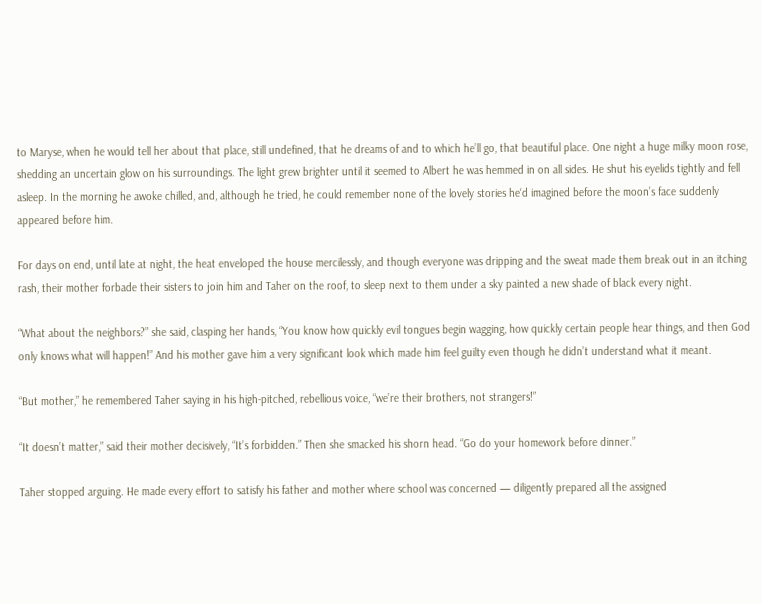to Maryse, when he would tell her about that place, still undefined, that he dreams of and to which he’ll go, that beautiful place. One night a huge milky moon rose, shedding an uncertain glow on his surroundings. The light grew brighter until it seemed to Albert he was hemmed in on all sides. He shut his eyelids tightly and fell asleep. In the morning he awoke chilled, and, although he tried, he could remember none of the lovely stories he‘d imagined before the moon’s face suddenly appeared before him.

For days on end, until late at night, the heat enveloped the house mercilessly, and though everyone was dripping and the sweat made them break out in an itching rash, their mother forbade their sisters to join him and Taher on the roof, to sleep next to them under a sky painted a new shade of black every night.

“What about the neighbors?” she said, clasping her hands, “You know how quickly evil tongues begin wagging, how quickly certain people hear things, and then God only knows what will happen!” And his mother gave him a very significant look which made him feel guilty even though he didn’t understand what it meant.

“But mother,” he remembered Taher saying in his high-pitched, rebellious voice, “we’re their brothers, not strangers!”

“It doesn’t matter,” said their mother decisively, “It’s forbidden.” Then she smacked his shorn head. “Go do your homework before dinner.”

Taher stopped arguing. He made every effort to satisfy his father and mother where school was concerned — diligently prepared all the assigned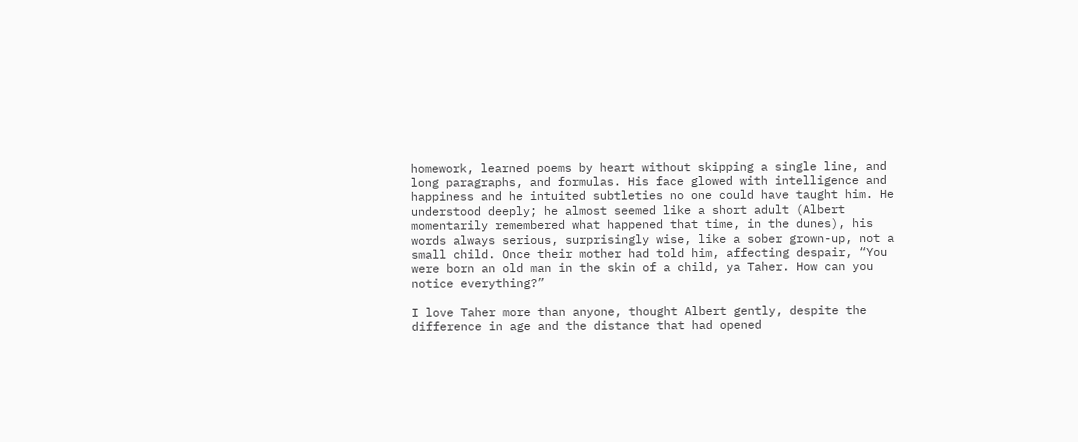homework, learned poems by heart without skipping a single line, and long paragraphs, and formulas. His face glowed with intelligence and happiness and he intuited subtleties no one could have taught him. He understood deeply; he almost seemed like a short adult (Albert momentarily remembered what happened that time, in the dunes), his words always serious, surprisingly wise, like a sober grown-up, not a small child. Once their mother had told him, affecting despair, “You were born an old man in the skin of a child, ya Taher. How can you notice everything?”

I love Taher more than anyone, thought Albert gently, despite the difference in age and the distance that had opened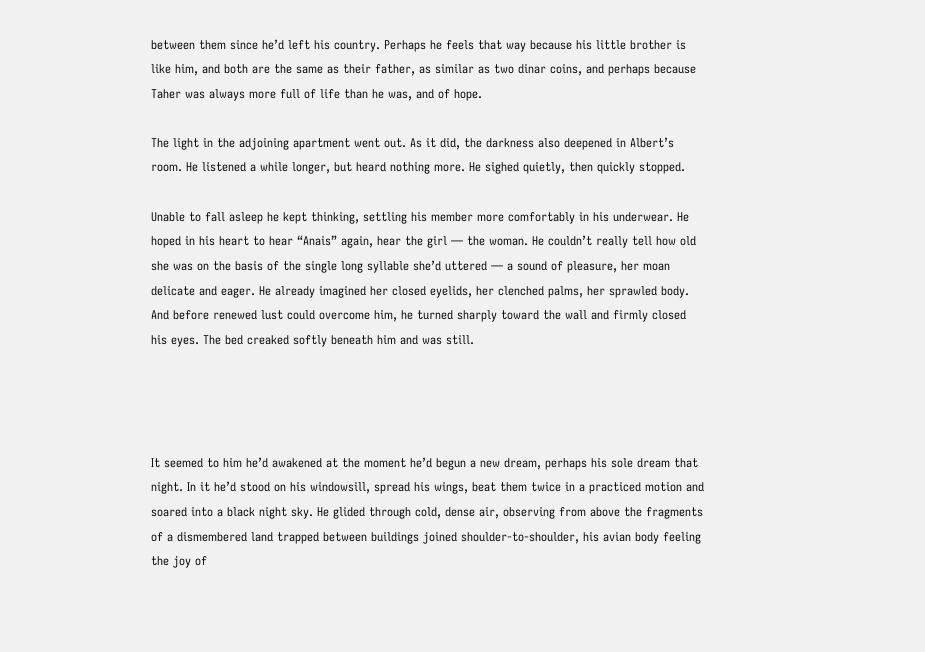between them since he’d left his country. Perhaps he feels that way because his little brother is like him, and both are the same as their father, as similar as two dinar coins, and perhaps because Taher was always more full of life than he was, and of hope.

The light in the adjoining apartment went out. As it did, the darkness also deepened in Albert’s room. He listened a while longer, but heard nothing more. He sighed quietly, then quickly stopped.

Unable to fall asleep he kept thinking, settling his member more comfortably in his underwear. He hoped in his heart to hear “Anais” again, hear the girl — the woman. He couldn’t really tell how old she was on the basis of the single long syllable she’d uttered — a sound of pleasure, her moan delicate and eager. He already imagined her closed eyelids, her clenched palms, her sprawled body. And before renewed lust could overcome him, he turned sharply toward the wall and firmly closed his eyes. The bed creaked softly beneath him and was still.




It seemed to him he’d awakened at the moment he’d begun a new dream, perhaps his sole dream that night. In it he’d stood on his windowsill, spread his wings, beat them twice in a practiced motion and soared into a black night sky. He glided through cold, dense air, observing from above the fragments of a dismembered land trapped between buildings joined shoulder-to-shoulder, his avian body feeling the joy of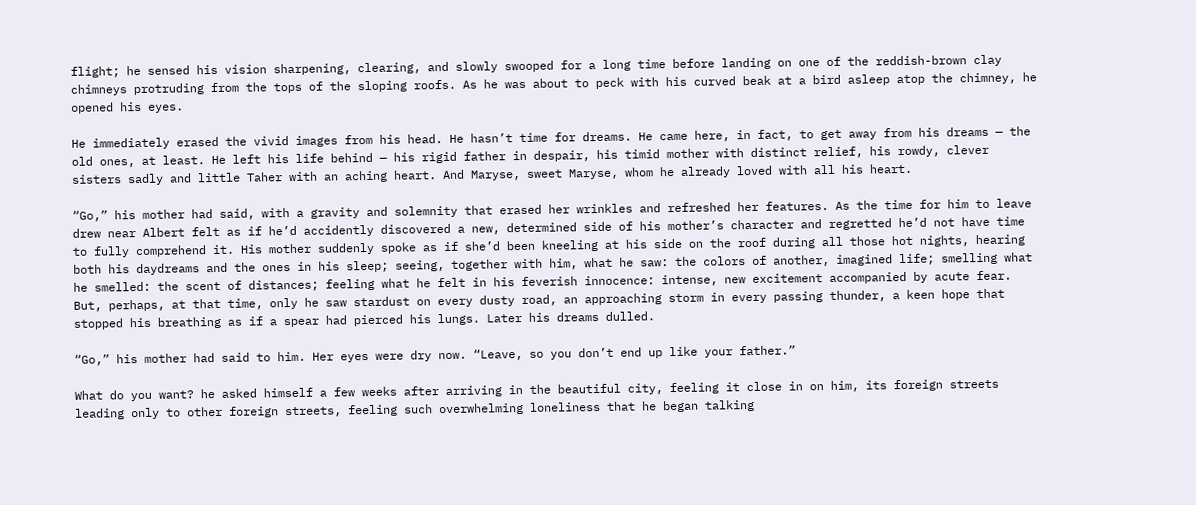flight; he sensed his vision sharpening, clearing, and slowly swooped for a long time before landing on one of the reddish-brown clay chimneys protruding from the tops of the sloping roofs. As he was about to peck with his curved beak at a bird asleep atop the chimney, he opened his eyes.

He immediately erased the vivid images from his head. He hasn’t time for dreams. He came here, in fact, to get away from his dreams — the old ones, at least. He left his life behind — his rigid father in despair, his timid mother with distinct relief, his rowdy, clever sisters sadly and little Taher with an aching heart. And Maryse, sweet Maryse, whom he already loved with all his heart.

“Go,” his mother had said, with a gravity and solemnity that erased her wrinkles and refreshed her features. As the time for him to leave drew near Albert felt as if he’d accidently discovered a new, determined side of his mother’s character and regretted he’d not have time to fully comprehend it. His mother suddenly spoke as if she’d been kneeling at his side on the roof during all those hot nights, hearing both his daydreams and the ones in his sleep; seeing, together with him, what he saw: the colors of another, imagined life; smelling what he smelled: the scent of distances; feeling what he felt in his feverish innocence: intense, new excitement accompanied by acute fear. But, perhaps, at that time, only he saw stardust on every dusty road, an approaching storm in every passing thunder, a keen hope that stopped his breathing as if a spear had pierced his lungs. Later his dreams dulled.

“Go,” his mother had said to him. Her eyes were dry now. “Leave, so you don’t end up like your father.”

What do you want? he asked himself a few weeks after arriving in the beautiful city, feeling it close in on him, its foreign streets leading only to other foreign streets, feeling such overwhelming loneliness that he began talking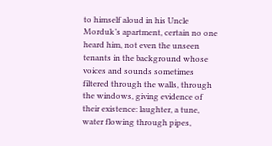to himself aloud in his Uncle Morduk’s apartment, certain no one heard him, not even the unseen tenants in the background whose voices and sounds sometimes filtered through the walls, through the windows, giving evidence of their existence: laughter, a tune, water flowing through pipes,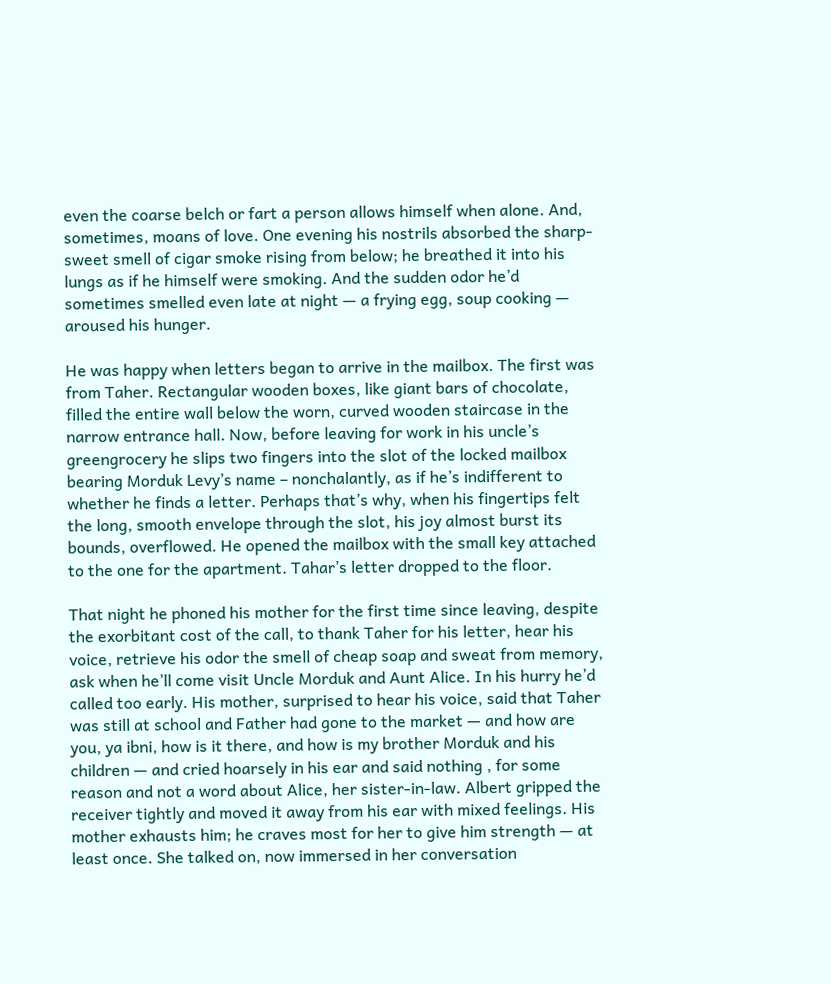even the coarse belch or fart a person allows himself when alone. And, sometimes, moans of love. One evening his nostrils absorbed the sharp-sweet smell of cigar smoke rising from below; he breathed it into his lungs as if he himself were smoking. And the sudden odor he’d sometimes smelled even late at night — a frying egg, soup cooking — aroused his hunger.

He was happy when letters began to arrive in the mailbox. The first was from Taher. Rectangular wooden boxes, like giant bars of chocolate, filled the entire wall below the worn, curved wooden staircase in the narrow entrance hall. Now, before leaving for work in his uncle’s greengrocery he slips two fingers into the slot of the locked mailbox bearing Morduk Levy’s name – nonchalantly, as if he’s indifferent to whether he finds a letter. Perhaps that’s why, when his fingertips felt the long, smooth envelope through the slot, his joy almost burst its bounds, overflowed. He opened the mailbox with the small key attached to the one for the apartment. Tahar’s letter dropped to the floor.

That night he phoned his mother for the first time since leaving, despite the exorbitant cost of the call, to thank Taher for his letter, hear his voice, retrieve his odor the smell of cheap soap and sweat from memory, ask when he’ll come visit Uncle Morduk and Aunt Alice. In his hurry he’d called too early. His mother, surprised to hear his voice, said that Taher was still at school and Father had gone to the market — and how are you, ya ibni, how is it there, and how is my brother Morduk and his children — and cried hoarsely in his ear and said nothing , for some reason and not a word about Alice, her sister-in-law. Albert gripped the receiver tightly and moved it away from his ear with mixed feelings. His mother exhausts him; he craves most for her to give him strength — at least once. She talked on, now immersed in her conversation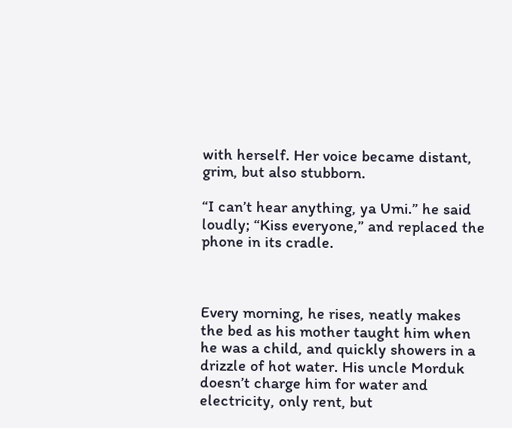with herself. Her voice became distant, grim, but also stubborn.

“I can’t hear anything, ya Umi.” he said loudly; “Kiss everyone,” and replaced the phone in its cradle.



Every morning, he rises, neatly makes the bed as his mother taught him when he was a child, and quickly showers in a drizzle of hot water. His uncle Morduk doesn’t charge him for water and electricity, only rent, but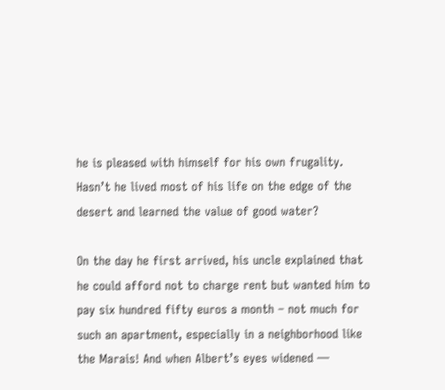he is pleased with himself for his own frugality. Hasn’t he lived most of his life on the edge of the desert and learned the value of good water?

On the day he first arrived, his uncle explained that he could afford not to charge rent but wanted him to pay six hundred fifty euros a month – not much for such an apartment, especially in a neighborhood like the Marais! And when Albert’s eyes widened —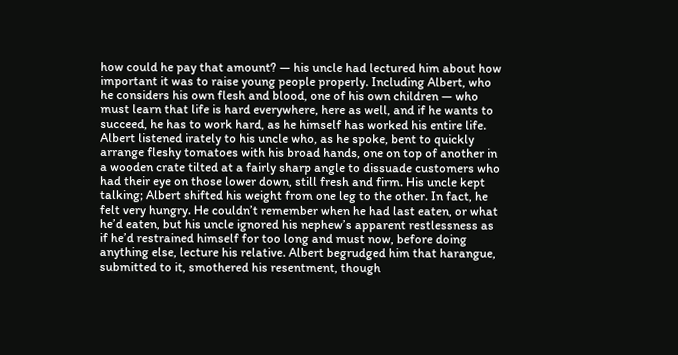how could he pay that amount? — his uncle had lectured him about how important it was to raise young people properly. Including Albert, who he considers his own flesh and blood, one of his own children — who must learn that life is hard everywhere, here as well, and if he wants to succeed, he has to work hard, as he himself has worked his entire life. Albert listened irately to his uncle who, as he spoke, bent to quickly arrange fleshy tomatoes with his broad hands, one on top of another in a wooden crate tilted at a fairly sharp angle to dissuade customers who had their eye on those lower down, still fresh and firm. His uncle kept talking; Albert shifted his weight from one leg to the other. In fact, he felt very hungry. He couldn’t remember when he had last eaten, or what he’d eaten, but his uncle ignored his nephew’s apparent restlessness as if he’d restrained himself for too long and must now, before doing anything else, lecture his relative. Albert begrudged him that harangue, submitted to it, smothered his resentment, though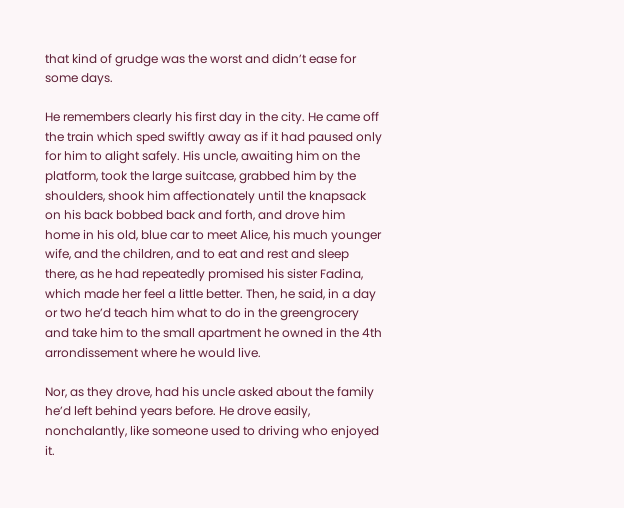that kind of grudge was the worst and didn’t ease for some days.

He remembers clearly his first day in the city. He came off the train which sped swiftly away as if it had paused only for him to alight safely. His uncle, awaiting him on the platform, took the large suitcase, grabbed him by the shoulders, shook him affectionately until the knapsack on his back bobbed back and forth, and drove him home in his old, blue car to meet Alice, his much younger wife, and the children, and to eat and rest and sleep there, as he had repeatedly promised his sister Fadina, which made her feel a little better. Then, he said, in a day or two he’d teach him what to do in the greengrocery and take him to the small apartment he owned in the 4th arrondissement where he would live.

Nor, as they drove, had his uncle asked about the family he’d left behind years before. He drove easily, nonchalantly, like someone used to driving who enjoyed it.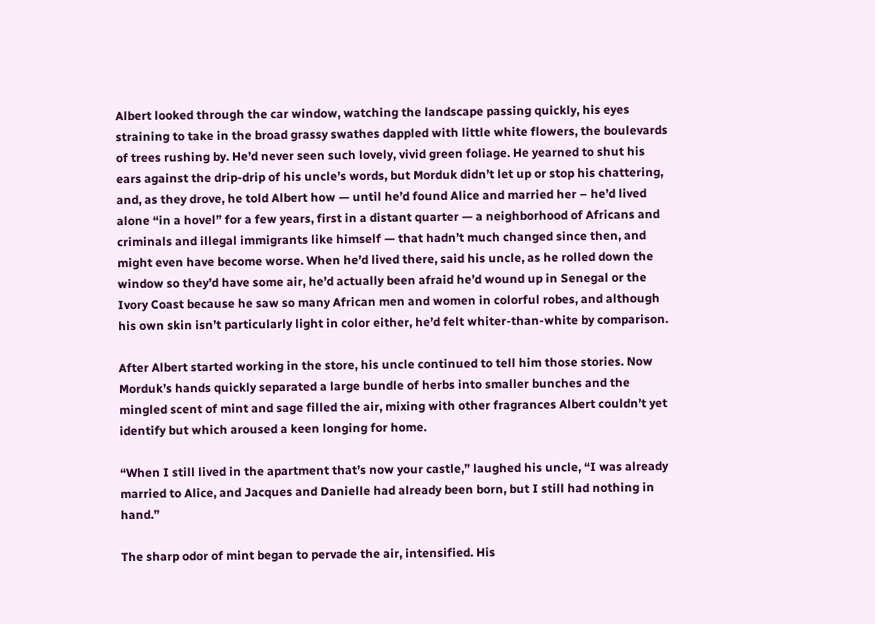Albert looked through the car window, watching the landscape passing quickly, his eyes straining to take in the broad grassy swathes dappled with little white flowers, the boulevards of trees rushing by. He’d never seen such lovely, vivid green foliage. He yearned to shut his ears against the drip-drip of his uncle’s words, but Morduk didn’t let up or stop his chattering, and, as they drove, he told Albert how — until he’d found Alice and married her – he’d lived alone “in a hovel” for a few years, first in a distant quarter — a neighborhood of Africans and criminals and illegal immigrants like himself — that hadn’t much changed since then, and might even have become worse. When he’d lived there, said his uncle, as he rolled down the window so they’d have some air, he’d actually been afraid he’d wound up in Senegal or the Ivory Coast because he saw so many African men and women in colorful robes, and although his own skin isn’t particularly light in color either, he’d felt whiter-than-white by comparison.

After Albert started working in the store, his uncle continued to tell him those stories. Now Morduk’s hands quickly separated a large bundle of herbs into smaller bunches and the mingled scent of mint and sage filled the air, mixing with other fragrances Albert couldn’t yet identify but which aroused a keen longing for home.

“When I still lived in the apartment that’s now your castle,” laughed his uncle, “I was already married to Alice, and Jacques and Danielle had already been born, but I still had nothing in hand.”

The sharp odor of mint began to pervade the air, intensified. His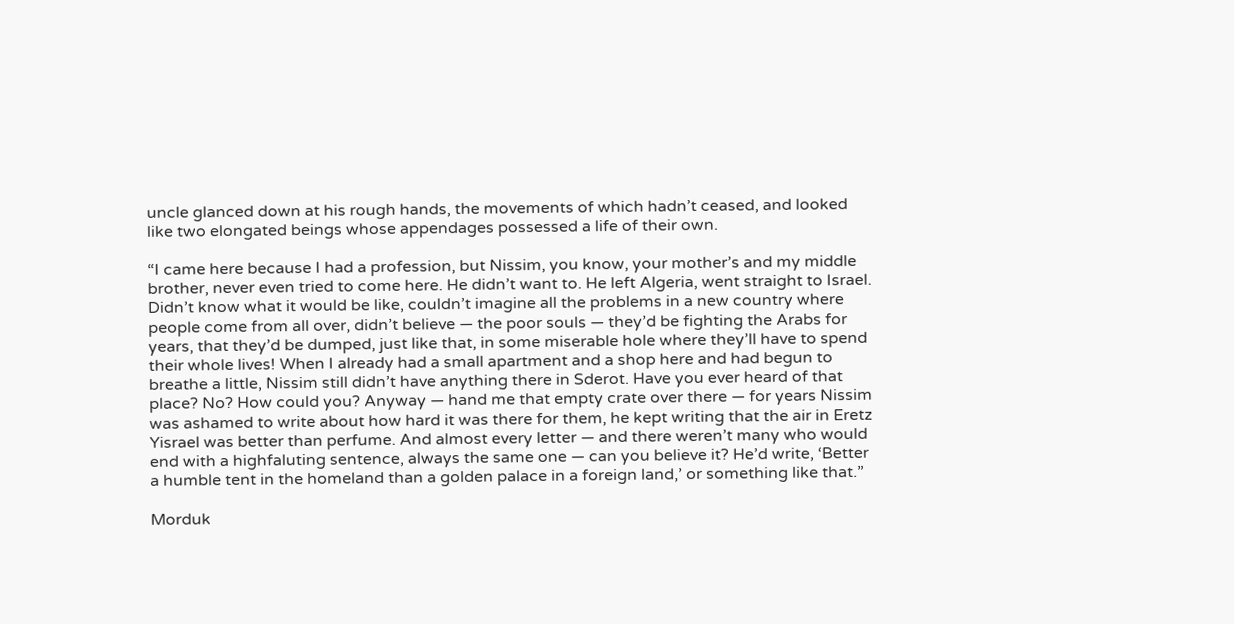uncle glanced down at his rough hands, the movements of which hadn’t ceased, and looked like two elongated beings whose appendages possessed a life of their own.

“I came here because I had a profession, but Nissim, you know, your mother’s and my middle brother, never even tried to come here. He didn’t want to. He left Algeria, went straight to Israel. Didn’t know what it would be like, couldn’t imagine all the problems in a new country where people come from all over, didn’t believe — the poor souls — they’d be fighting the Arabs for years, that they’d be dumped, just like that, in some miserable hole where they’ll have to spend their whole lives! When I already had a small apartment and a shop here and had begun to breathe a little, Nissim still didn’t have anything there in Sderot. Have you ever heard of that place? No? How could you? Anyway — hand me that empty crate over there — for years Nissim was ashamed to write about how hard it was there for them, he kept writing that the air in Eretz Yisrael was better than perfume. And almost every letter — and there weren’t many who would end with a highfaluting sentence, always the same one — can you believe it? He’d write, ‘Better a humble tent in the homeland than a golden palace in a foreign land,’ or something like that.”

Morduk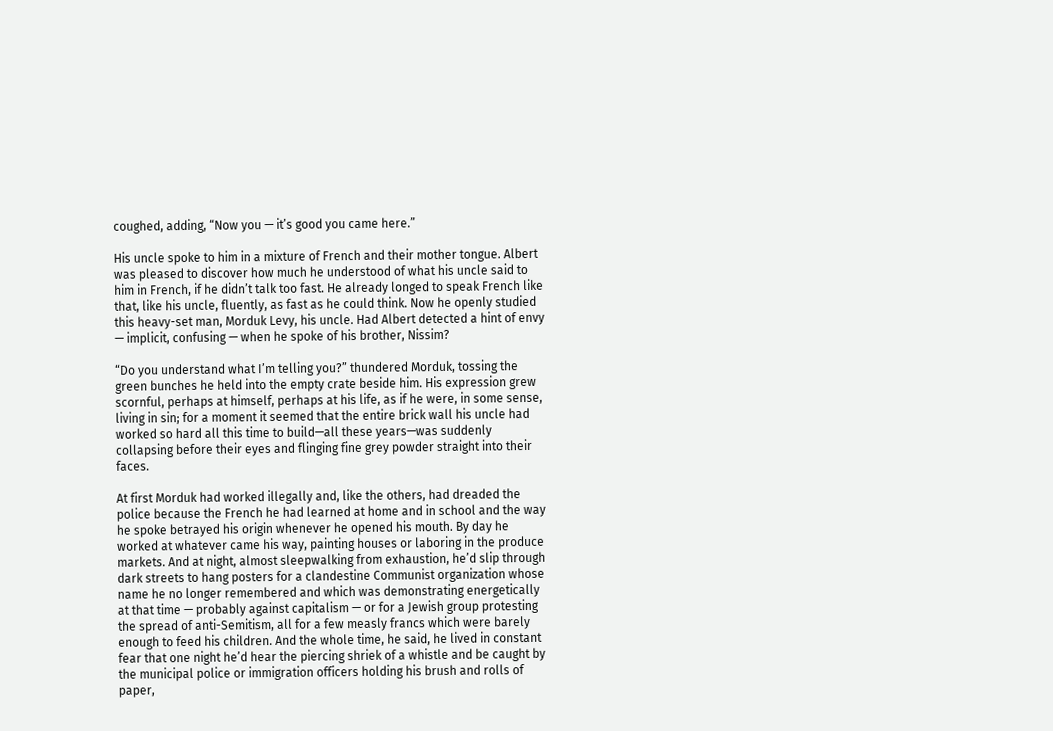coughed, adding, “Now you — it’s good you came here.”

His uncle spoke to him in a mixture of French and their mother tongue. Albert was pleased to discover how much he understood of what his uncle said to him in French, if he didn’t talk too fast. He already longed to speak French like that, like his uncle, fluently, as fast as he could think. Now he openly studied this heavy-set man, Morduk Levy, his uncle. Had Albert detected a hint of envy — implicit, confusing — when he spoke of his brother, Nissim?

“Do you understand what I’m telling you?” thundered Morduk, tossing the green bunches he held into the empty crate beside him. His expression grew scornful, perhaps at himself, perhaps at his life, as if he were, in some sense, living in sin; for a moment it seemed that the entire brick wall his uncle had worked so hard all this time to build—all these years—was suddenly collapsing before their eyes and flinging fine grey powder straight into their faces.

At first Morduk had worked illegally and, like the others, had dreaded the police because the French he had learned at home and in school and the way he spoke betrayed his origin whenever he opened his mouth. By day he worked at whatever came his way, painting houses or laboring in the produce markets. And at night, almost sleepwalking from exhaustion, he’d slip through dark streets to hang posters for a clandestine Communist organization whose name he no longer remembered and which was demonstrating energetically at that time — probably against capitalism — or for a Jewish group protesting the spread of anti-Semitism, all for a few measly francs which were barely enough to feed his children. And the whole time, he said, he lived in constant fear that one night he’d hear the piercing shriek of a whistle and be caught by the municipal police or immigration officers holding his brush and rolls of paper,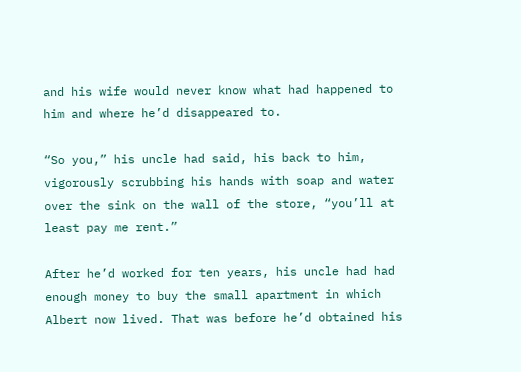and his wife would never know what had happened to him and where he’d disappeared to.

“So you,” his uncle had said, his back to him, vigorously scrubbing his hands with soap and water over the sink on the wall of the store, “you’ll at least pay me rent.”

After he’d worked for ten years, his uncle had had enough money to buy the small apartment in which Albert now lived. That was before he’d obtained his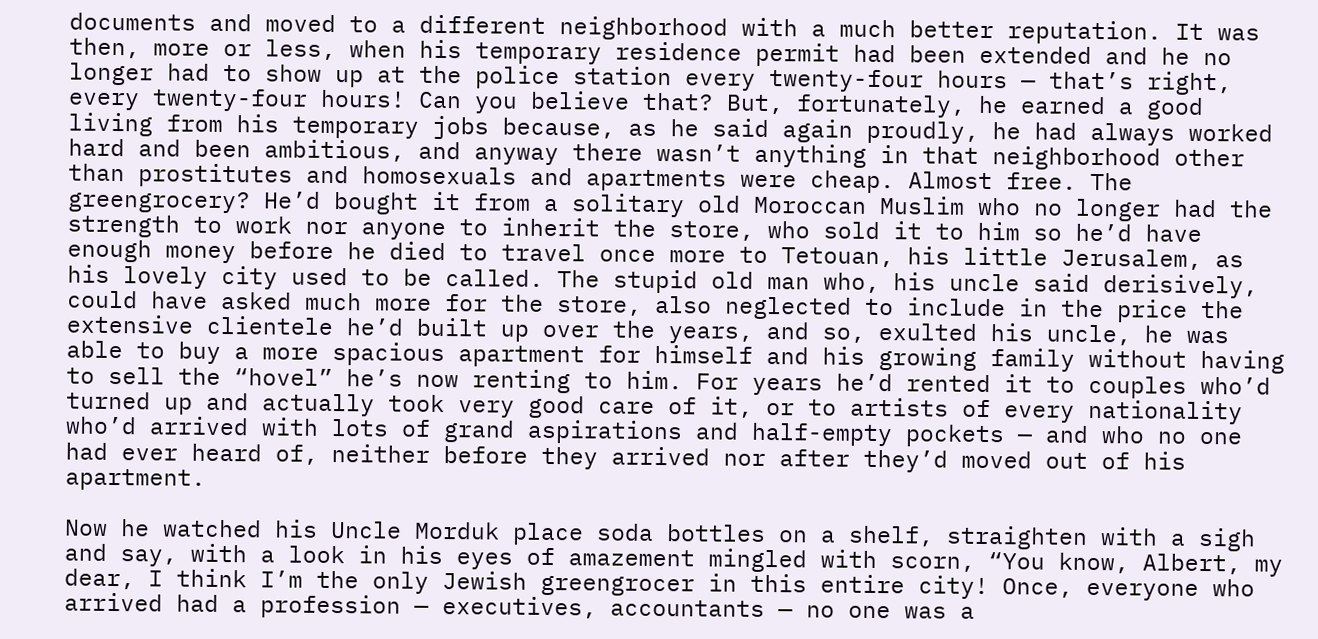documents and moved to a different neighborhood with a much better reputation. It was then, more or less, when his temporary residence permit had been extended and he no longer had to show up at the police station every twenty-four hours — that’s right, every twenty-four hours! Can you believe that? But, fortunately, he earned a good living from his temporary jobs because, as he said again proudly, he had always worked hard and been ambitious, and anyway there wasn’t anything in that neighborhood other than prostitutes and homosexuals and apartments were cheap. Almost free. The greengrocery? He’d bought it from a solitary old Moroccan Muslim who no longer had the strength to work nor anyone to inherit the store, who sold it to him so he’d have enough money before he died to travel once more to Tetouan, his little Jerusalem, as his lovely city used to be called. The stupid old man who, his uncle said derisively, could have asked much more for the store, also neglected to include in the price the extensive clientele he’d built up over the years, and so, exulted his uncle, he was able to buy a more spacious apartment for himself and his growing family without having to sell the “hovel” he’s now renting to him. For years he’d rented it to couples who’d turned up and actually took very good care of it, or to artists of every nationality who’d arrived with lots of grand aspirations and half-empty pockets — and who no one had ever heard of, neither before they arrived nor after they’d moved out of his apartment.

Now he watched his Uncle Morduk place soda bottles on a shelf, straighten with a sigh and say, with a look in his eyes of amazement mingled with scorn, “You know, Albert, my dear, I think I’m the only Jewish greengrocer in this entire city! Once, everyone who arrived had a profession — executives, accountants — no one was a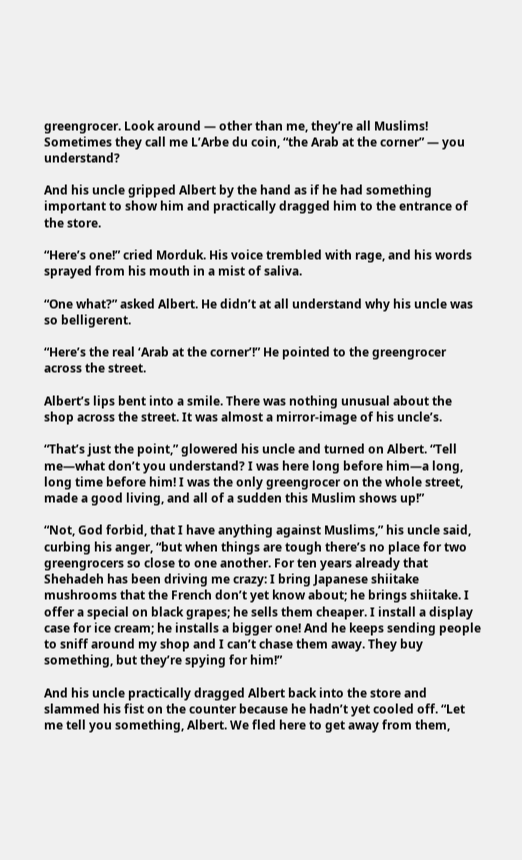greengrocer. Look around — other than me, they’re all Muslims! Sometimes they call me L’Arbe du coin, “the Arab at the corner” — you understand?

And his uncle gripped Albert by the hand as if he had something important to show him and practically dragged him to the entrance of the store.

“Here’s one!” cried Morduk. His voice trembled with rage, and his words sprayed from his mouth in a mist of saliva.

“One what?” asked Albert. He didn’t at all understand why his uncle was so belligerent.

“Here’s the real ‘Arab at the corner’!” He pointed to the greengrocer across the street.

Albert’s lips bent into a smile. There was nothing unusual about the shop across the street. It was almost a mirror-image of his uncle’s.

“That’s just the point,” glowered his uncle and turned on Albert. “Tell me—what don’t you understand? I was here long before him—a long, long time before him! I was the only greengrocer on the whole street, made a good living, and all of a sudden this Muslim shows up!”

“Not, God forbid, that I have anything against Muslims,” his uncle said, curbing his anger, “but when things are tough there’s no place for two greengrocers so close to one another. For ten years already that Shehadeh has been driving me crazy: I bring Japanese shiitake mushrooms that the French don’t yet know about; he brings shiitake. I offer a special on black grapes; he sells them cheaper. I install a display case for ice cream; he installs a bigger one! And he keeps sending people to sniff around my shop and I can’t chase them away. They buy something, but they’re spying for him!”

And his uncle practically dragged Albert back into the store and slammed his fist on the counter because he hadn’t yet cooled off. “Let me tell you something, Albert. We fled here to get away from them,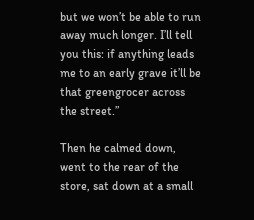but we won’t be able to run away much longer. I’ll tell you this: if anything leads me to an early grave it’ll be that greengrocer across the street.”

Then he calmed down, went to the rear of the store, sat down at a small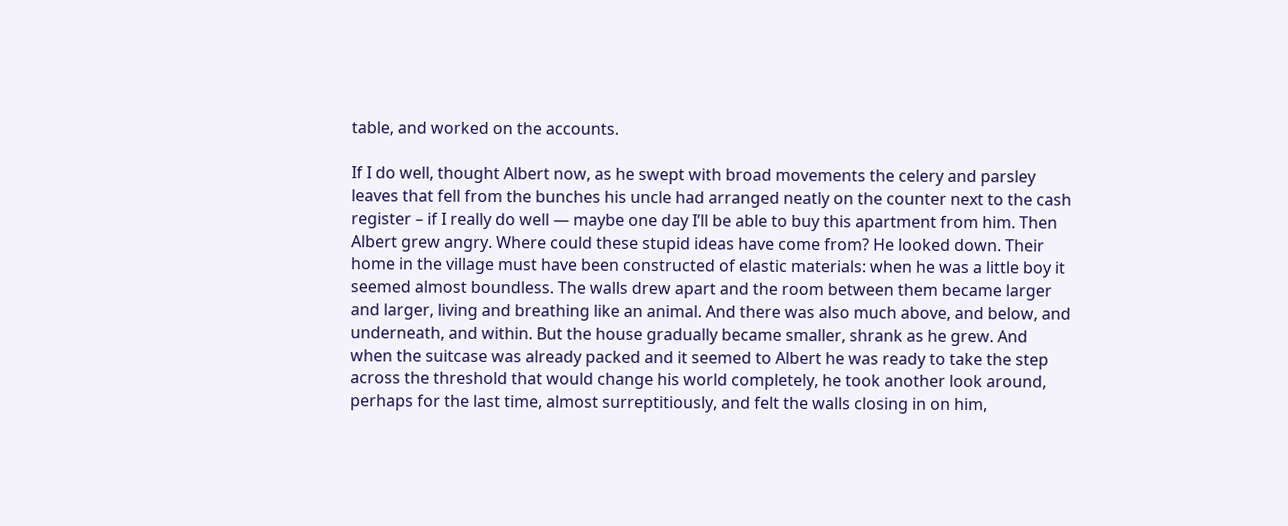table, and worked on the accounts.

If I do well, thought Albert now, as he swept with broad movements the celery and parsley leaves that fell from the bunches his uncle had arranged neatly on the counter next to the cash register – if I really do well — maybe one day I’ll be able to buy this apartment from him. Then Albert grew angry. Where could these stupid ideas have come from? He looked down. Their home in the village must have been constructed of elastic materials: when he was a little boy it seemed almost boundless. The walls drew apart and the room between them became larger and larger, living and breathing like an animal. And there was also much above, and below, and underneath, and within. But the house gradually became smaller, shrank as he grew. And when the suitcase was already packed and it seemed to Albert he was ready to take the step across the threshold that would change his world completely, he took another look around, perhaps for the last time, almost surreptitiously, and felt the walls closing in on him,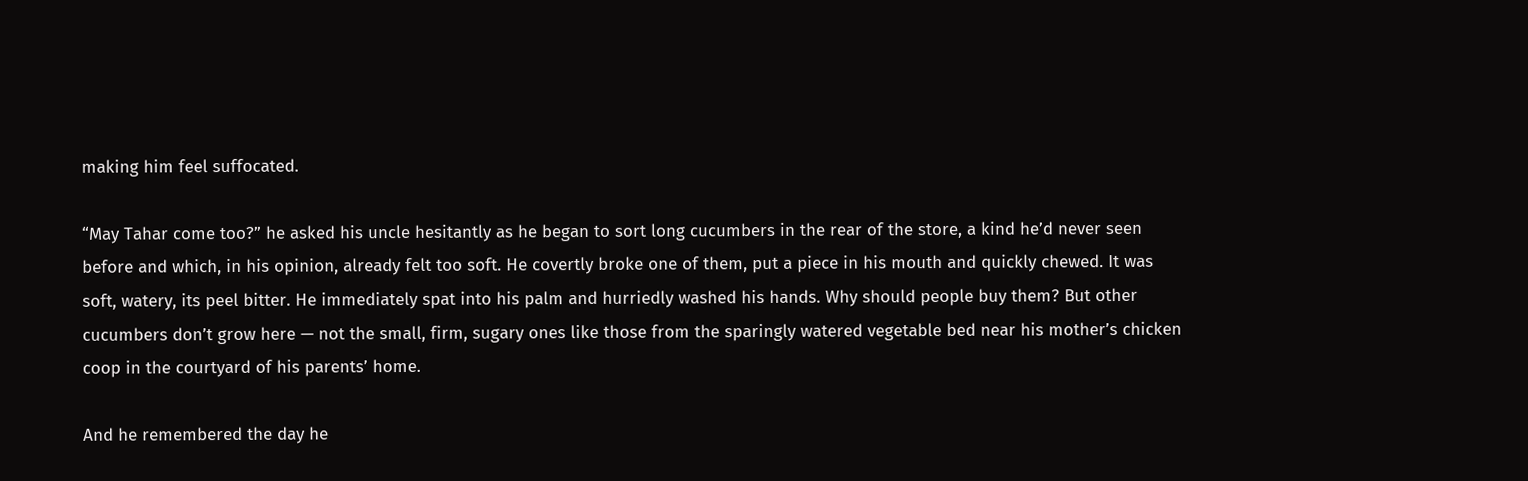making him feel suffocated.

“May Tahar come too?” he asked his uncle hesitantly as he began to sort long cucumbers in the rear of the store, a kind he’d never seen before and which, in his opinion, already felt too soft. He covertly broke one of them, put a piece in his mouth and quickly chewed. It was soft, watery, its peel bitter. He immediately spat into his palm and hurriedly washed his hands. Why should people buy them? But other cucumbers don’t grow here — not the small, firm, sugary ones like those from the sparingly watered vegetable bed near his mother’s chicken coop in the courtyard of his parents’ home.

And he remembered the day he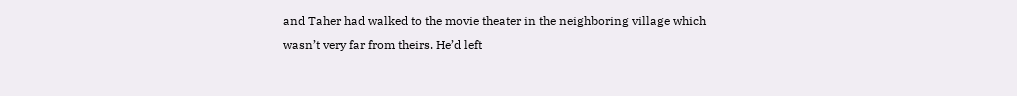and Taher had walked to the movie theater in the neighboring village which wasn’t very far from theirs. He’d left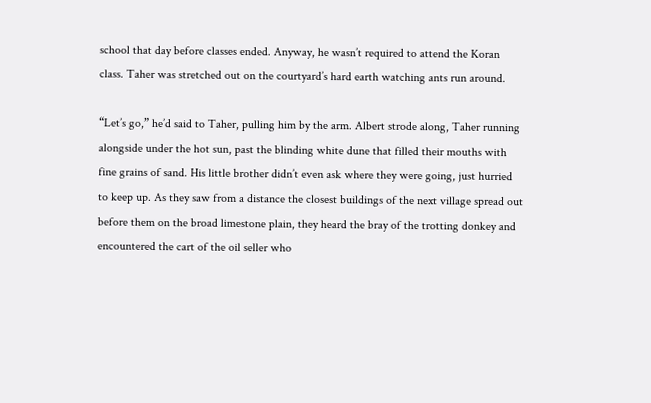school that day before classes ended. Anyway, he wasn’t required to attend the Koran class. Taher was stretched out on the courtyard’s hard earth watching ants run around.

“Let’s go,” he’d said to Taher, pulling him by the arm. Albert strode along, Taher running alongside under the hot sun, past the blinding white dune that filled their mouths with fine grains of sand. His little brother didn’t even ask where they were going, just hurried to keep up. As they saw from a distance the closest buildings of the next village spread out before them on the broad limestone plain, they heard the bray of the trotting donkey and encountered the cart of the oil seller who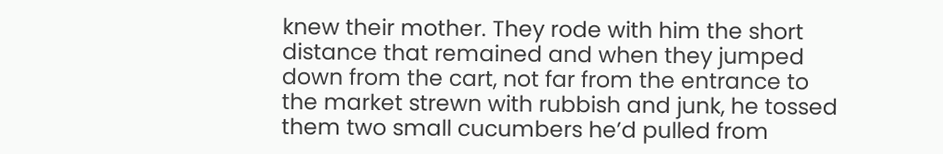knew their mother. They rode with him the short distance that remained and when they jumped down from the cart, not far from the entrance to the market strewn with rubbish and junk, he tossed them two small cucumbers he’d pulled from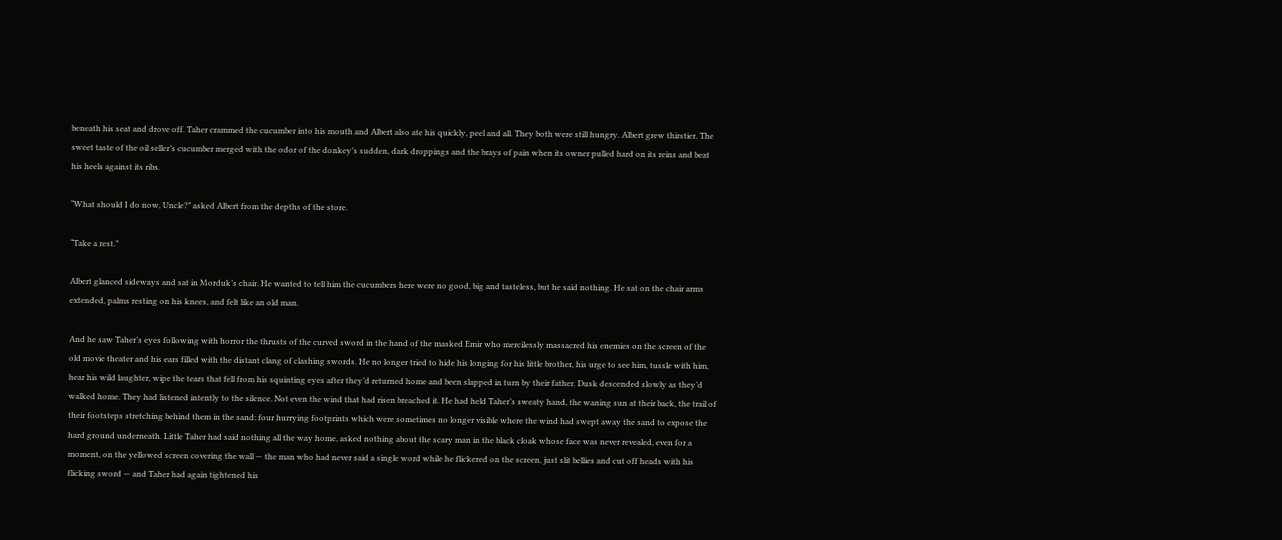beneath his seat and drove off. Taher crammed the cucumber into his mouth and Albert also ate his quickly, peel and all. They both were still hungry. Albert grew thirstier. The sweet taste of the oil seller’s cucumber merged with the odor of the donkey’s sudden, dark droppings and the brays of pain when its owner pulled hard on its reins and beat his heels against its ribs.

“What should I do now, Uncle?” asked Albert from the depths of the store.

“Take a rest.”

Albert glanced sideways and sat in Morduk’s chair. He wanted to tell him the cucumbers here were no good, big and tasteless, but he said nothing. He sat on the chair arms extended, palms resting on his knees, and felt like an old man.

And he saw Taher’s eyes following with horror the thrusts of the curved sword in the hand of the masked Emir who mercilessly massacred his enemies on the screen of the old movie theater and his ears filled with the distant clang of clashing swords. He no longer tried to hide his longing for his little brother, his urge to see him, tussle with him, hear his wild laughter, wipe the tears that fell from his squinting eyes after they’d returned home and been slapped in turn by their father. Dusk descended slowly as they’d walked home. They had listened intently to the silence. Not even the wind that had risen breached it. He had held Taher’s sweaty hand, the waning sun at their back, the trail of their footsteps stretching behind them in the sand: four hurrying footprints which were sometimes no longer visible where the wind had swept away the sand to expose the hard ground underneath. Little Taher had said nothing all the way home, asked nothing about the scary man in the black cloak whose face was never revealed, even for a moment, on the yellowed screen covering the wall — the man who had never said a single word while he flickered on the screen, just slit bellies and cut off heads with his flicking sword — and Taher had again tightened his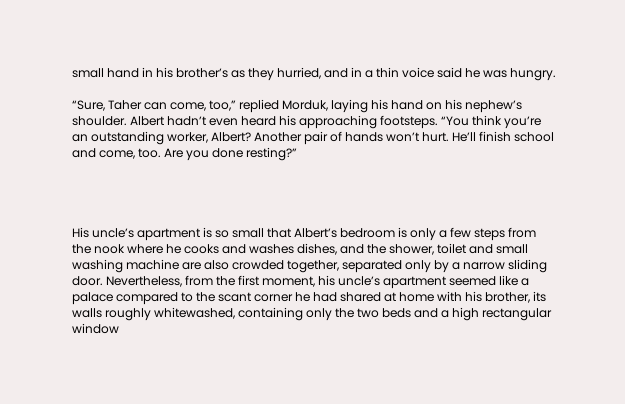small hand in his brother’s as they hurried, and in a thin voice said he was hungry.

“Sure, Taher can come, too,” replied Morduk, laying his hand on his nephew’s shoulder. Albert hadn’t even heard his approaching footsteps. “You think you’re an outstanding worker, Albert? Another pair of hands won’t hurt. He’ll finish school and come, too. Are you done resting?”




His uncle’s apartment is so small that Albert’s bedroom is only a few steps from the nook where he cooks and washes dishes, and the shower, toilet and small washing machine are also crowded together, separated only by a narrow sliding door. Nevertheless, from the first moment, his uncle’s apartment seemed like a palace compared to the scant corner he had shared at home with his brother, its walls roughly whitewashed, containing only the two beds and a high rectangular window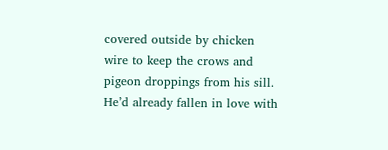covered outside by chicken wire to keep the crows and pigeon droppings from his sill. He’d already fallen in love with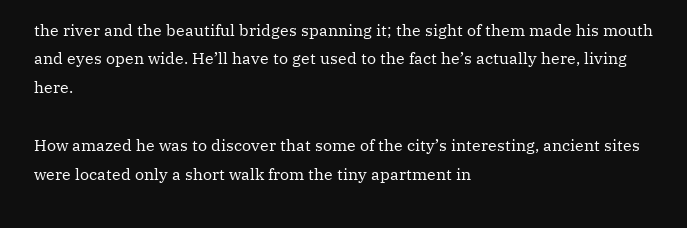the river and the beautiful bridges spanning it; the sight of them made his mouth and eyes open wide. He’ll have to get used to the fact he’s actually here, living here.

How amazed he was to discover that some of the city’s interesting, ancient sites were located only a short walk from the tiny apartment in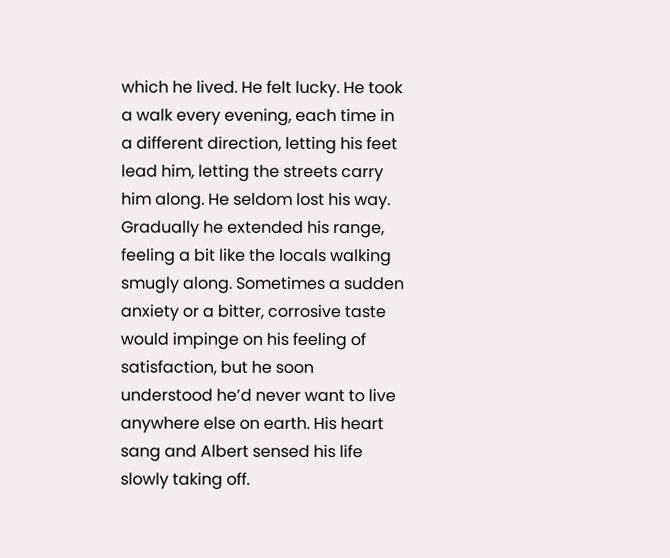which he lived. He felt lucky. He took a walk every evening, each time in a different direction, letting his feet lead him, letting the streets carry him along. He seldom lost his way. Gradually he extended his range, feeling a bit like the locals walking smugly along. Sometimes a sudden anxiety or a bitter, corrosive taste would impinge on his feeling of satisfaction, but he soon understood he’d never want to live anywhere else on earth. His heart sang and Albert sensed his life slowly taking off.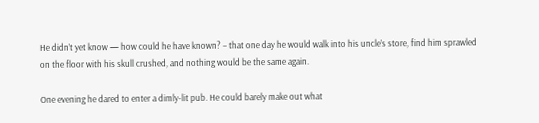He didn’t yet know — how could he have known? – that one day he would walk into his uncle’s store, find him sprawled on the floor with his skull crushed, and nothing would be the same again.

One evening he dared to enter a dimly-lit pub. He could barely make out what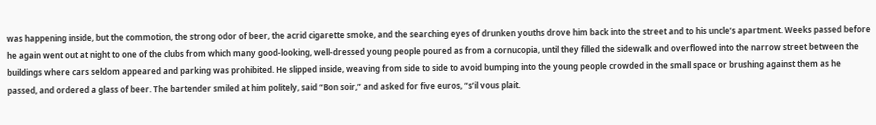was happening inside, but the commotion, the strong odor of beer, the acrid cigarette smoke, and the searching eyes of drunken youths drove him back into the street and to his uncle’s apartment. Weeks passed before he again went out at night to one of the clubs from which many good-looking, well-dressed young people poured as from a cornucopia, until they filled the sidewalk and overflowed into the narrow street between the buildings where cars seldom appeared and parking was prohibited. He slipped inside, weaving from side to side to avoid bumping into the young people crowded in the small space or brushing against them as he passed, and ordered a glass of beer. The bartender smiled at him politely, said “Bon soir,” and asked for five euros, “s’il vous plait.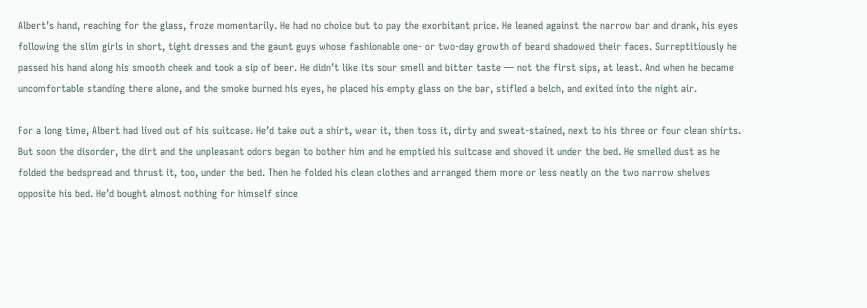Albert’s hand, reaching for the glass, froze momentarily. He had no choice but to pay the exorbitant price. He leaned against the narrow bar and drank, his eyes following the slim girls in short, tight dresses and the gaunt guys whose fashionable one- or two-day growth of beard shadowed their faces. Surreptitiously he passed his hand along his smooth cheek and took a sip of beer. He didn’t like its sour smell and bitter taste — not the first sips, at least. And when he became uncomfortable standing there alone, and the smoke burned his eyes, he placed his empty glass on the bar, stifled a belch, and exited into the night air.

For a long time, Albert had lived out of his suitcase. He’d take out a shirt, wear it, then toss it, dirty and sweat-stained, next to his three or four clean shirts. But soon the disorder, the dirt and the unpleasant odors began to bother him and he emptied his suitcase and shoved it under the bed. He smelled dust as he folded the bedspread and thrust it, too, under the bed. Then he folded his clean clothes and arranged them more or less neatly on the two narrow shelves opposite his bed. He’d bought almost nothing for himself since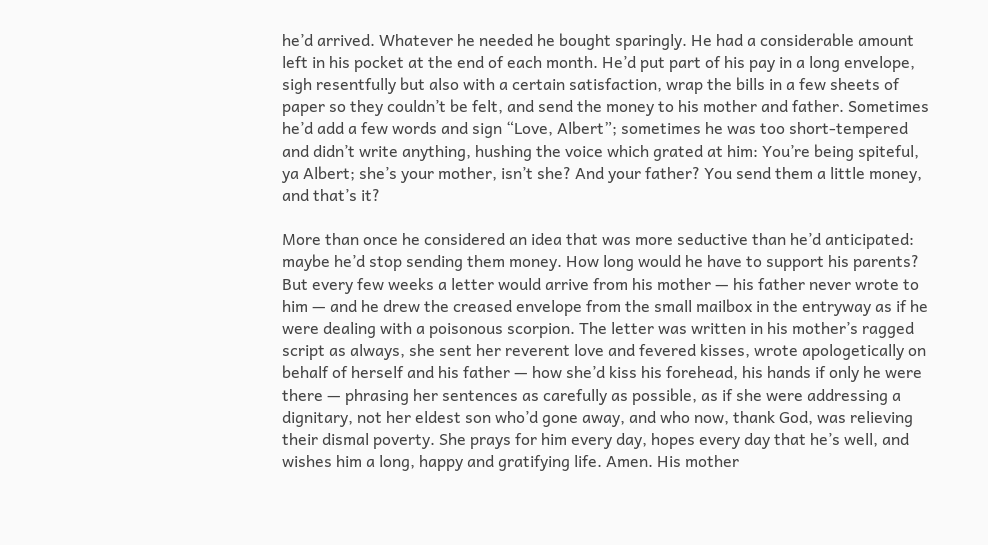he’d arrived. Whatever he needed he bought sparingly. He had a considerable amount left in his pocket at the end of each month. He’d put part of his pay in a long envelope, sigh resentfully but also with a certain satisfaction, wrap the bills in a few sheets of paper so they couldn’t be felt, and send the money to his mother and father. Sometimes he’d add a few words and sign “Love, Albert”; sometimes he was too short-tempered and didn’t write anything, hushing the voice which grated at him: You’re being spiteful, ya Albert; she’s your mother, isn’t she? And your father? You send them a little money, and that’s it?

More than once he considered an idea that was more seductive than he’d anticipated: maybe he’d stop sending them money. How long would he have to support his parents? But every few weeks a letter would arrive from his mother — his father never wrote to him — and he drew the creased envelope from the small mailbox in the entryway as if he were dealing with a poisonous scorpion. The letter was written in his mother’s ragged script as always, she sent her reverent love and fevered kisses, wrote apologetically on behalf of herself and his father — how she’d kiss his forehead, his hands if only he were there — phrasing her sentences as carefully as possible, as if she were addressing a dignitary, not her eldest son who’d gone away, and who now, thank God, was relieving their dismal poverty. She prays for him every day, hopes every day that he’s well, and wishes him a long, happy and gratifying life. Amen. His mother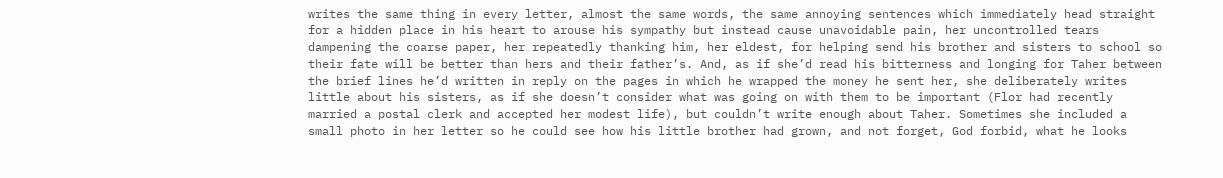writes the same thing in every letter, almost the same words, the same annoying sentences which immediately head straight for a hidden place in his heart to arouse his sympathy but instead cause unavoidable pain, her uncontrolled tears dampening the coarse paper, her repeatedly thanking him, her eldest, for helping send his brother and sisters to school so their fate will be better than hers and their father’s. And, as if she’d read his bitterness and longing for Taher between the brief lines he’d written in reply on the pages in which he wrapped the money he sent her, she deliberately writes little about his sisters, as if she doesn’t consider what was going on with them to be important (Flor had recently married a postal clerk and accepted her modest life), but couldn’t write enough about Taher. Sometimes she included a small photo in her letter so he could see how his little brother had grown, and not forget, God forbid, what he looks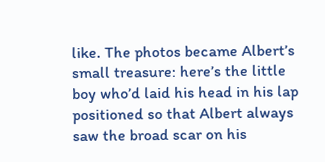like. The photos became Albert’s small treasure: here’s the little boy who’d laid his head in his lap positioned so that Albert always saw the broad scar on his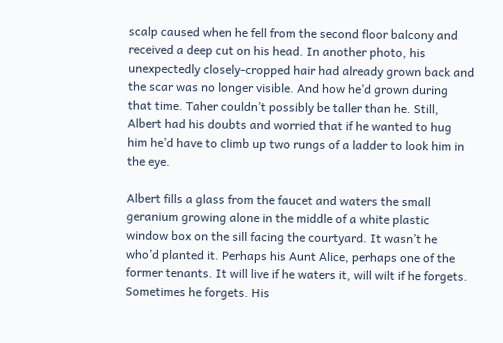scalp caused when he fell from the second floor balcony and received a deep cut on his head. In another photo, his unexpectedly closely-cropped hair had already grown back and the scar was no longer visible. And how he’d grown during that time. Taher couldn’t possibly be taller than he. Still, Albert had his doubts and worried that if he wanted to hug him he’d have to climb up two rungs of a ladder to look him in the eye.

Albert fills a glass from the faucet and waters the small geranium growing alone in the middle of a white plastic window box on the sill facing the courtyard. It wasn’t he who’d planted it. Perhaps his Aunt Alice, perhaps one of the former tenants. It will live if he waters it, will wilt if he forgets. Sometimes he forgets. His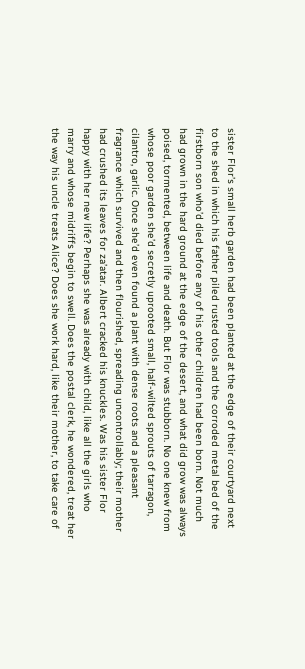sister Flor’s small herb garden had been planted at the edge of their courtyard next to the shed in which his father piled rusted tools and the corroded metal bed of the firstborn son who’d died before any of his other children had been born. Not much had grown in the hard ground at the edge of the desert, and what did grow was always poised, tormented, between life and death. But Flor was stubborn. No one knew from whose poor garden she’d secretly uprooted small, half-wilted sprouts of tarragon, cilantro, garlic. Once she’d even found a plant with dense roots and a pleasant fragrance which survived and then flourished, spreading uncontrollably; their mother had crushed its leaves for za’atar. Albert cracked his knuckles. Was his sister Flor happy with her new life? Perhaps she was already with child, like all the girls who marry and whose midriffs begin to swell. Does the postal clerk, he wondered, treat her the way his uncle treats Alice? Does she work hard, like their mother, to take care of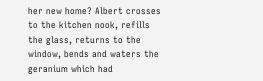her new home? Albert crosses to the kitchen nook, refills the glass, returns to the window, bends and waters the geranium which had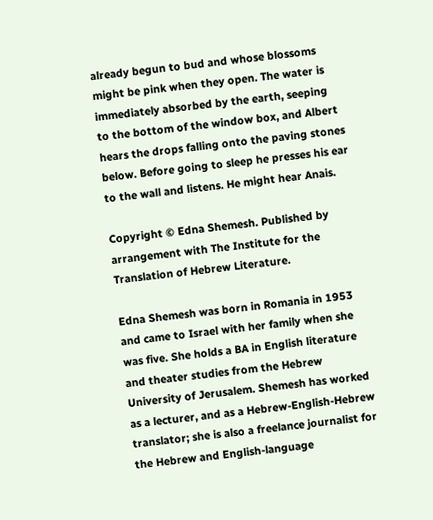already begun to bud and whose blossoms might be pink when they open. The water is immediately absorbed by the earth, seeping to the bottom of the window box, and Albert hears the drops falling onto the paving stones below. Before going to sleep he presses his ear to the wall and listens. He might hear Anais.

Copyright © Edna Shemesh. Published by arrangement with The Institute for the Translation of Hebrew Literature.

Edna Shemesh was born in Romania in 1953 and came to Israel with her family when she was five. She holds a BA in English literature and theater studies from the Hebrew University of Jerusalem. Shemesh has worked as a lecturer, and as a Hebrew-English-Hebrew translator; she is also a freelance journalist for the Hebrew and English-language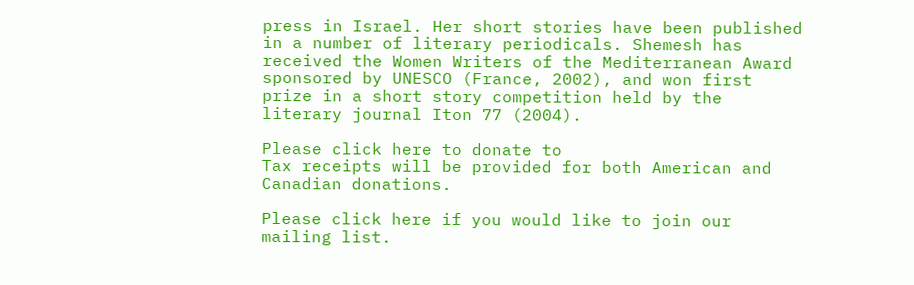press in Israel. Her short stories have been published in a number of literary periodicals. Shemesh has received the Women Writers of the Mediterranean Award sponsored by UNESCO (France, 2002), and won first prize in a short story competition held by the literary journal Iton 77 (2004).

Please click here to donate to
Tax receipts will be provided for both American and Canadian donations.

Please click here if you would like to join our mailing list.